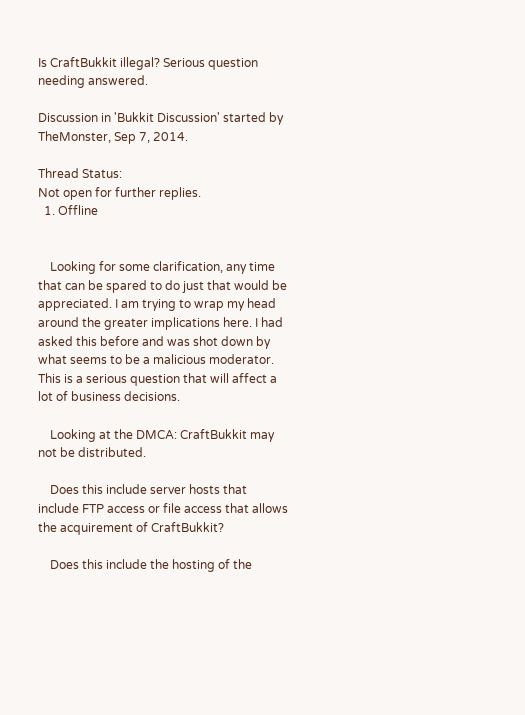Is CraftBukkit illegal? Serious question needing answered.

Discussion in 'Bukkit Discussion' started by TheMonster, Sep 7, 2014.

Thread Status:
Not open for further replies.
  1. Offline


    Looking for some clarification, any time that can be spared to do just that would be appreciated. I am trying to wrap my head around the greater implications here. I had asked this before and was shot down by what seems to be a malicious moderator. This is a serious question that will affect a lot of business decisions.

    Looking at the DMCA: CraftBukkit may not be distributed.

    Does this include server hosts that include FTP access or file access that allows the acquirement of CraftBukkit?

    Does this include the hosting of the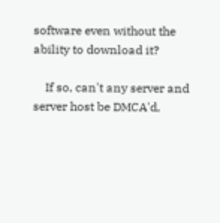software even without the ability to download it?

    If so, can't any server and server host be DMCA'd,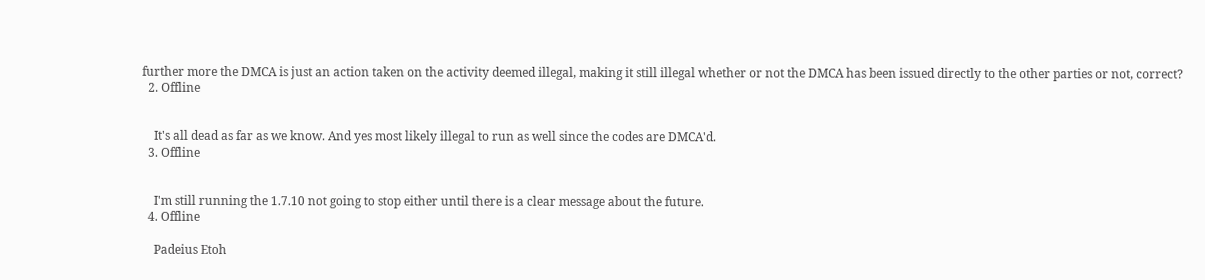further more the DMCA is just an action taken on the activity deemed illegal, making it still illegal whether or not the DMCA has been issued directly to the other parties or not, correct?
  2. Offline


    It's all dead as far as we know. And yes most likely illegal to run as well since the codes are DMCA'd.
  3. Offline


    I'm still running the 1.7.10 not going to stop either until there is a clear message about the future.
  4. Offline

    Padeius Etoh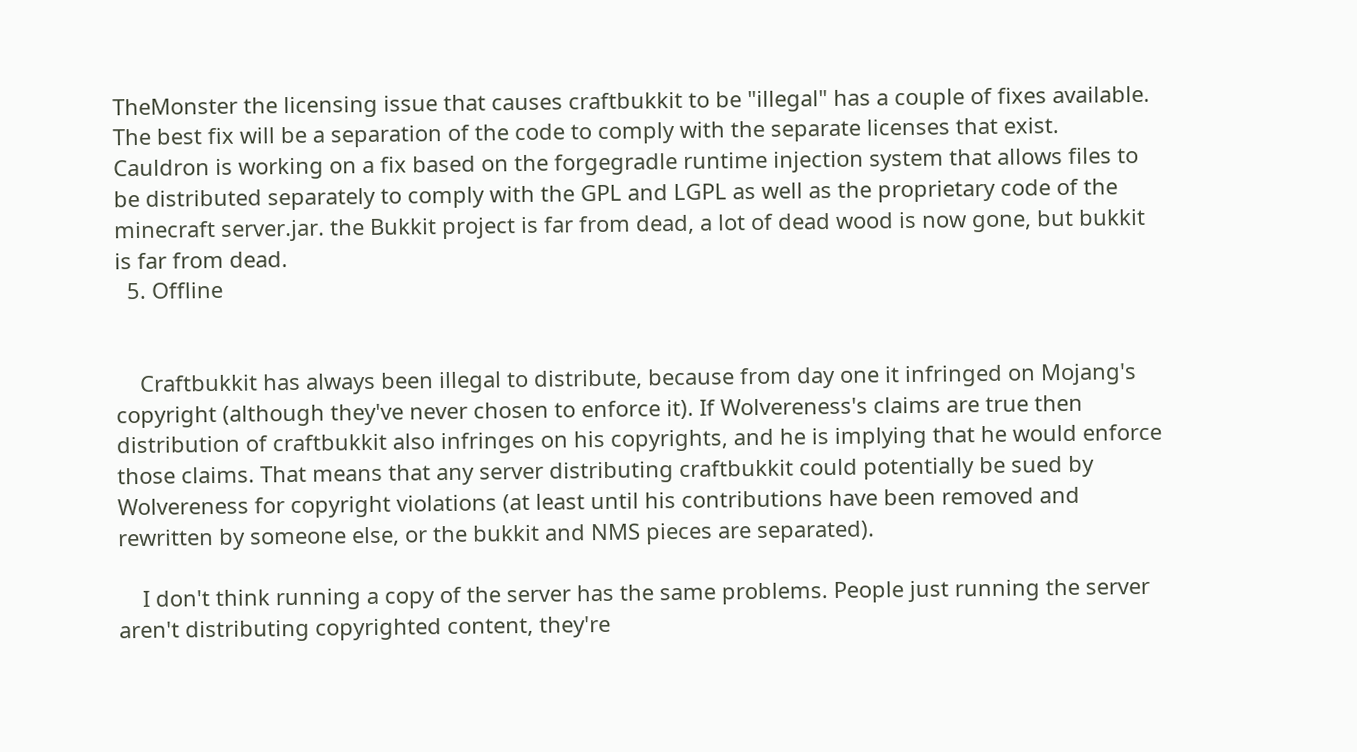TheMonster the licensing issue that causes craftbukkit to be "illegal" has a couple of fixes available. The best fix will be a separation of the code to comply with the separate licenses that exist. Cauldron is working on a fix based on the forgegradle runtime injection system that allows files to be distributed separately to comply with the GPL and LGPL as well as the proprietary code of the minecraft server.jar. the Bukkit project is far from dead, a lot of dead wood is now gone, but bukkit is far from dead.
  5. Offline


    Craftbukkit has always been illegal to distribute, because from day one it infringed on Mojang's copyright (although they've never chosen to enforce it). If Wolvereness's claims are true then distribution of craftbukkit also infringes on his copyrights, and he is implying that he would enforce those claims. That means that any server distributing craftbukkit could potentially be sued by Wolvereness for copyright violations (at least until his contributions have been removed and rewritten by someone else, or the bukkit and NMS pieces are separated).

    I don't think running a copy of the server has the same problems. People just running the server aren't distributing copyrighted content, they're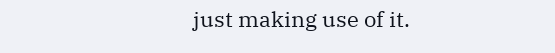just making use of it.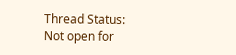Thread Status:
Not open for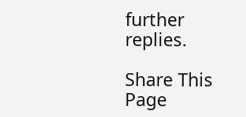further replies.

Share This Page